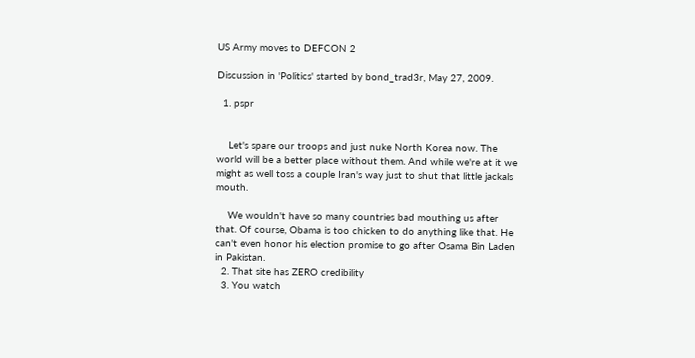US Army moves to DEFCON 2

Discussion in 'Politics' started by bond_trad3r, May 27, 2009.

  1. pspr


    Let's spare our troops and just nuke North Korea now. The world will be a better place without them. And while we're at it we might as well toss a couple Iran's way just to shut that little jackals mouth.

    We wouldn't have so many countries bad mouthing us after that. Of course, Obama is too chicken to do anything like that. He can't even honor his election promise to go after Osama Bin Laden in Pakistan.
  2. That site has ZERO credibility
  3. You watch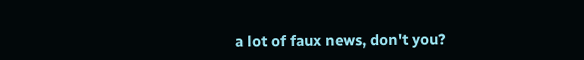a lot of faux news, don't you?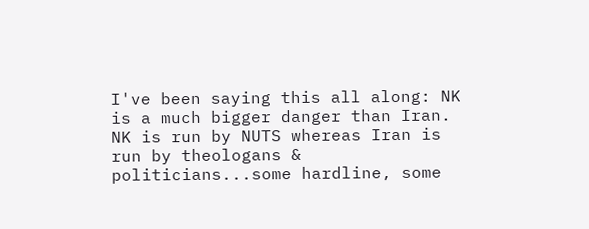I've been saying this all along: NK is a much bigger danger than Iran. NK is run by NUTS whereas Iran is run by theologans & politicians...some hardline, some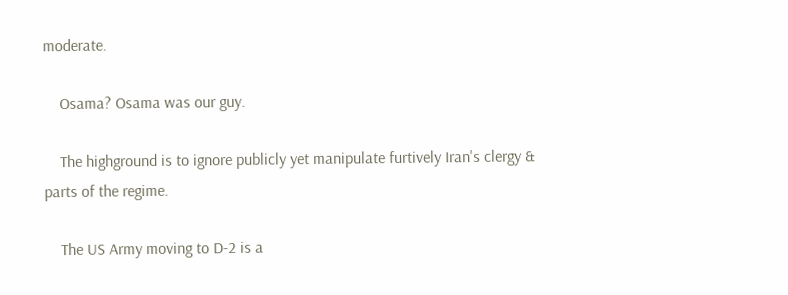moderate.

    Osama? Osama was our guy.

    The highground is to ignore publicly yet manipulate furtively Iran's clergy & parts of the regime.

    The US Army moving to D-2 is a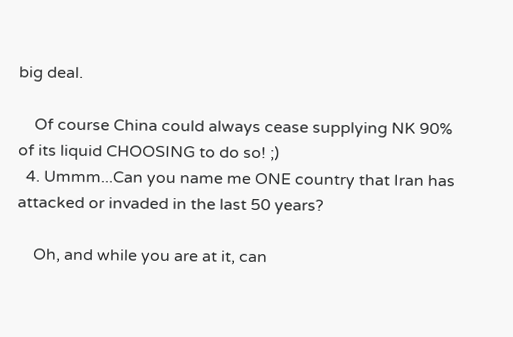big deal.

    Of course China could always cease supplying NK 90% of its liquid CHOOSING to do so! ;)
  4. Ummm...Can you name me ONE country that Iran has attacked or invaded in the last 50 years?

    Oh, and while you are at it, can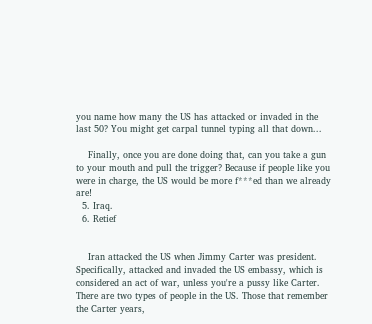you name how many the US has attacked or invaded in the last 50? You might get carpal tunnel typing all that down...

    Finally, once you are done doing that, can you take a gun to your mouth and pull the trigger? Because if people like you were in charge, the US would be more f***ed than we already are!
  5. Iraq.
  6. Retief


    Iran attacked the US when Jimmy Carter was president. Specifically, attacked and invaded the US embassy, which is considered an act of war, unless you're a pussy like Carter. There are two types of people in the US. Those that remember the Carter years,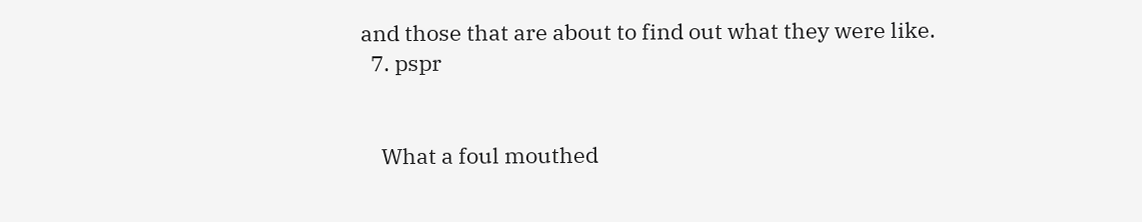and those that are about to find out what they were like.
  7. pspr


    What a foul mouthed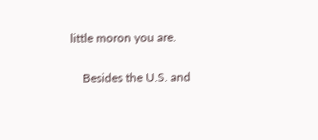little moron you are.

    Besides the U.S. and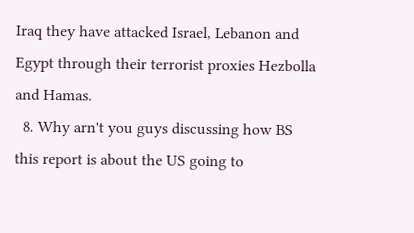Iraq they have attacked Israel, Lebanon and Egypt through their terrorist proxies Hezbolla and Hamas.
  8. Why arn't you guys discussing how BS this report is about the US going to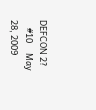DEFCON 2?
    #10     May 28, 2009